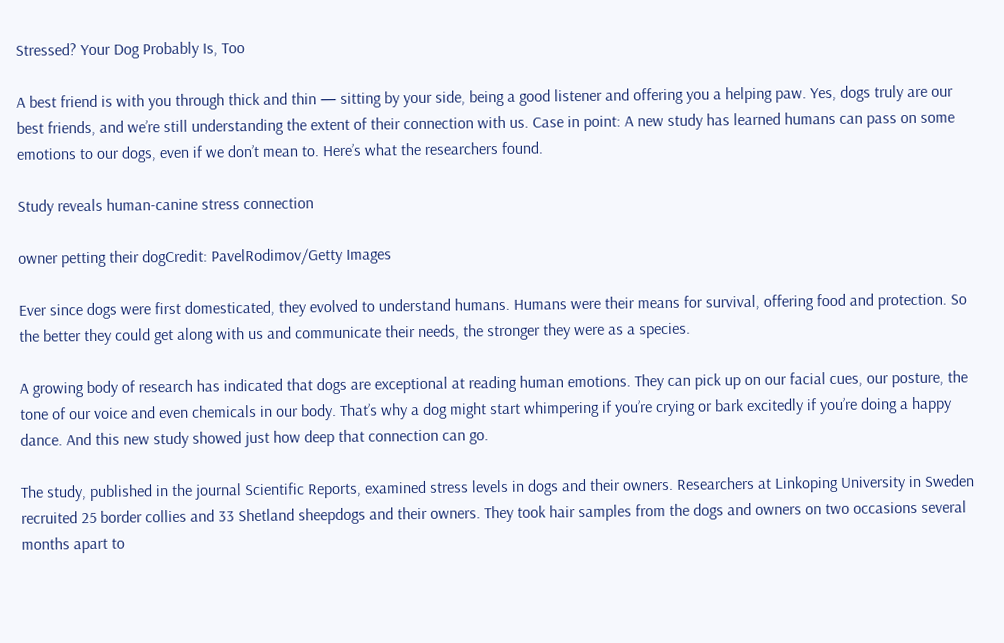Stressed? Your Dog Probably Is, Too

A best friend is with you through thick and thin — sitting by your side, being a good listener and offering you a helping paw. Yes, dogs truly are our best friends, and we’re still understanding the extent of their connection with us. Case in point: A new study has learned humans can pass on some emotions to our dogs, even if we don’t mean to. Here’s what the researchers found.

Study reveals human-canine stress connection

owner petting their dogCredit: PavelRodimov/Getty Images

Ever since dogs were first domesticated, they evolved to understand humans. Humans were their means for survival, offering food and protection. So the better they could get along with us and communicate their needs, the stronger they were as a species.

A growing body of research has indicated that dogs are exceptional at reading human emotions. They can pick up on our facial cues, our posture, the tone of our voice and even chemicals in our body. That’s why a dog might start whimpering if you’re crying or bark excitedly if you’re doing a happy dance. And this new study showed just how deep that connection can go.

The study, published in the journal Scientific Reports, examined stress levels in dogs and their owners. Researchers at Linkoping University in Sweden recruited 25 border collies and 33 Shetland sheepdogs and their owners. They took hair samples from the dogs and owners on two occasions several months apart to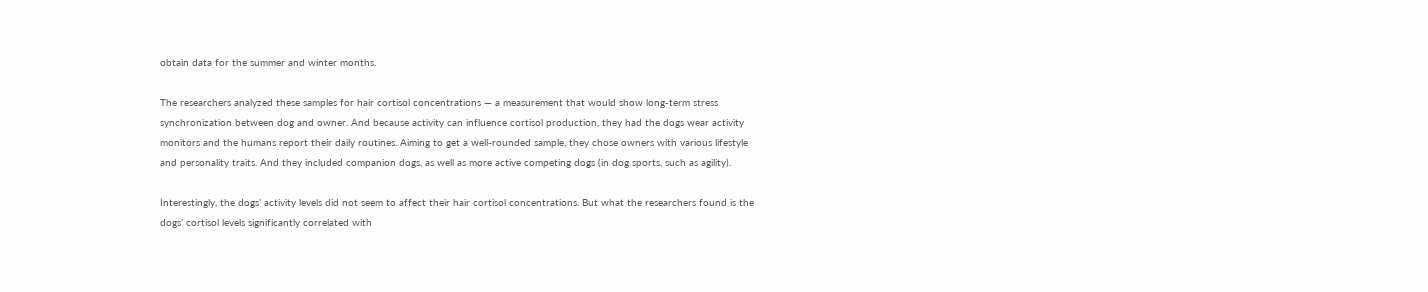obtain data for the summer and winter months.

The researchers analyzed these samples for hair cortisol concentrations — a measurement that would show long-term stress synchronization between dog and owner. And because activity can influence cortisol production, they had the dogs wear activity monitors and the humans report their daily routines. Aiming to get a well-rounded sample, they chose owners with various lifestyle and personality traits. And they included companion dogs, as well as more active competing dogs (in dog sports, such as agility).

Interestingly, the dogs’ activity levels did not seem to affect their hair cortisol concentrations. But what the researchers found is the dogs’ cortisol levels significantly correlated with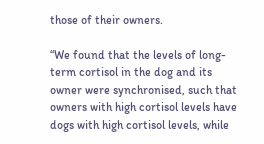those of their owners.

“We found that the levels of long-term cortisol in the dog and its owner were synchronised, such that owners with high cortisol levels have dogs with high cortisol levels, while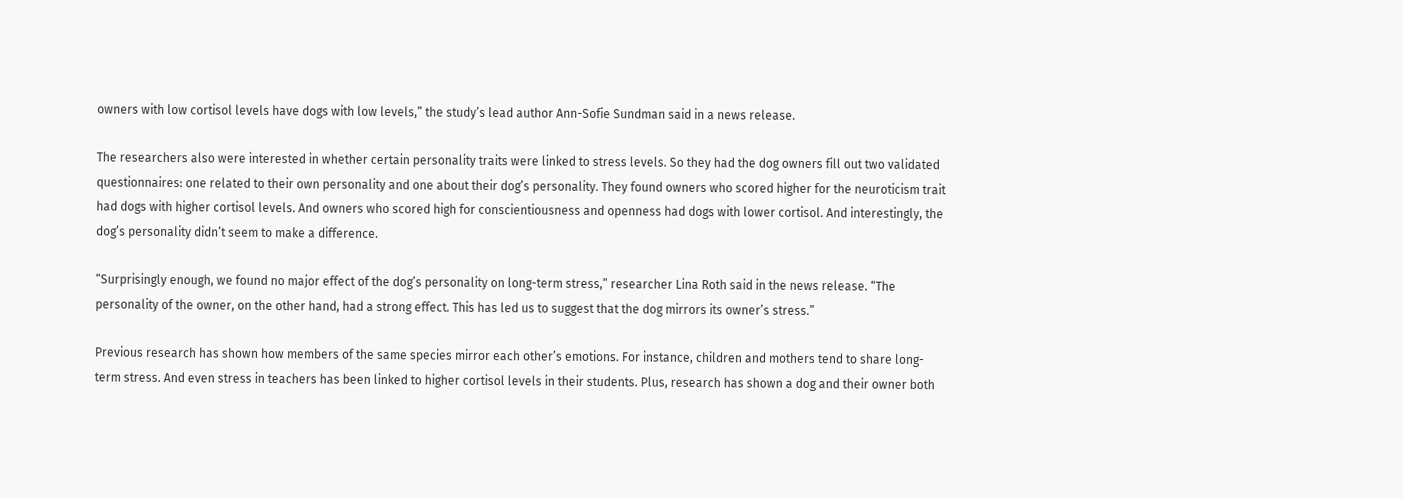owners with low cortisol levels have dogs with low levels,” the study’s lead author Ann-Sofie Sundman said in a news release.

The researchers also were interested in whether certain personality traits were linked to stress levels. So they had the dog owners fill out two validated questionnaires: one related to their own personality and one about their dog’s personality. They found owners who scored higher for the neuroticism trait had dogs with higher cortisol levels. And owners who scored high for conscientiousness and openness had dogs with lower cortisol. And interestingly, the dog’s personality didn’t seem to make a difference.

“Surprisingly enough, we found no major effect of the dog’s personality on long-term stress,” researcher Lina Roth said in the news release. “The personality of the owner, on the other hand, had a strong effect. This has led us to suggest that the dog mirrors its owner’s stress.”

Previous research has shown how members of the same species mirror each other’s emotions. For instance, children and mothers tend to share long-term stress. And even stress in teachers has been linked to higher cortisol levels in their students. Plus, research has shown a dog and their owner both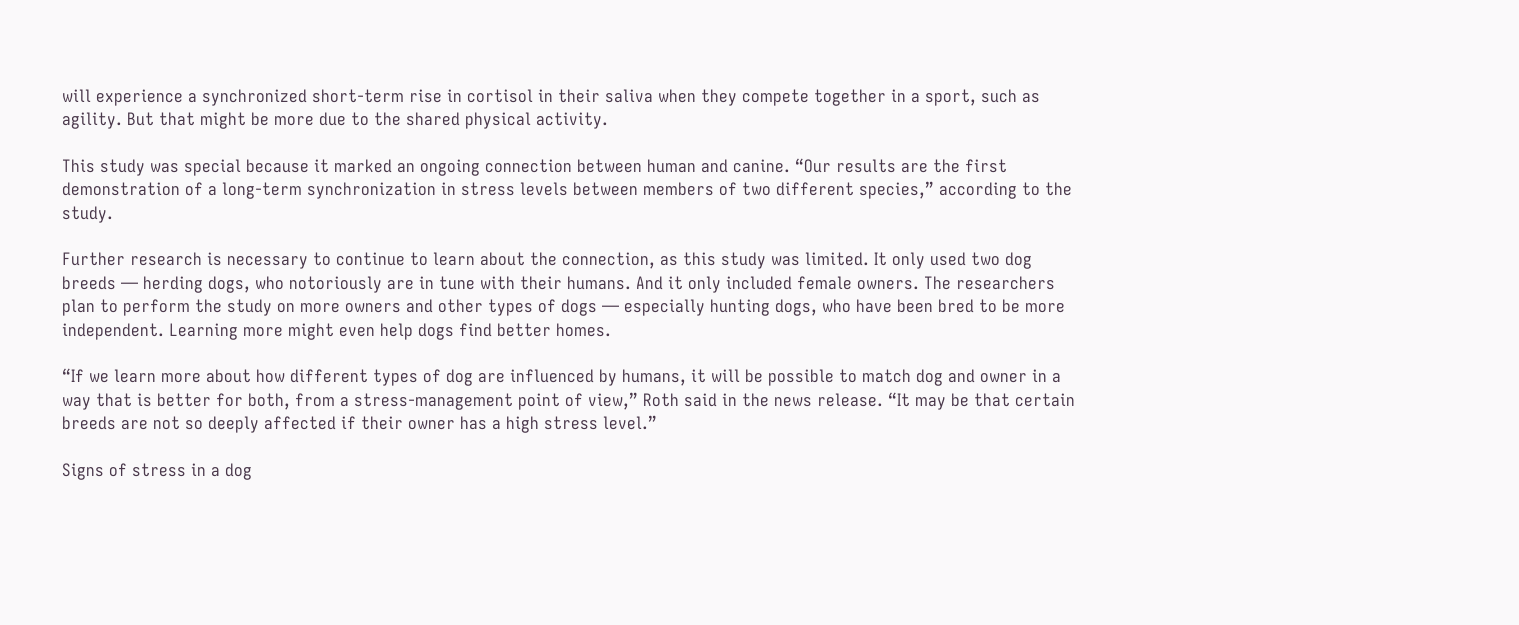will experience a synchronized short-term rise in cortisol in their saliva when they compete together in a sport, such as agility. But that might be more due to the shared physical activity.

This study was special because it marked an ongoing connection between human and canine. “Our results are the first demonstration of a long-term synchronization in stress levels between members of two different species,” according to the study.

Further research is necessary to continue to learn about the connection, as this study was limited. It only used two dog breeds — herding dogs, who notoriously are in tune with their humans. And it only included female owners. The researchers plan to perform the study on more owners and other types of dogs — especially hunting dogs, who have been bred to be more independent. Learning more might even help dogs find better homes.

“If we learn more about how different types of dog are influenced by humans, it will be possible to match dog and owner in a way that is better for both, from a stress-management point of view,” Roth said in the news release. “It may be that certain breeds are not so deeply affected if their owner has a high stress level.”

Signs of stress in a dog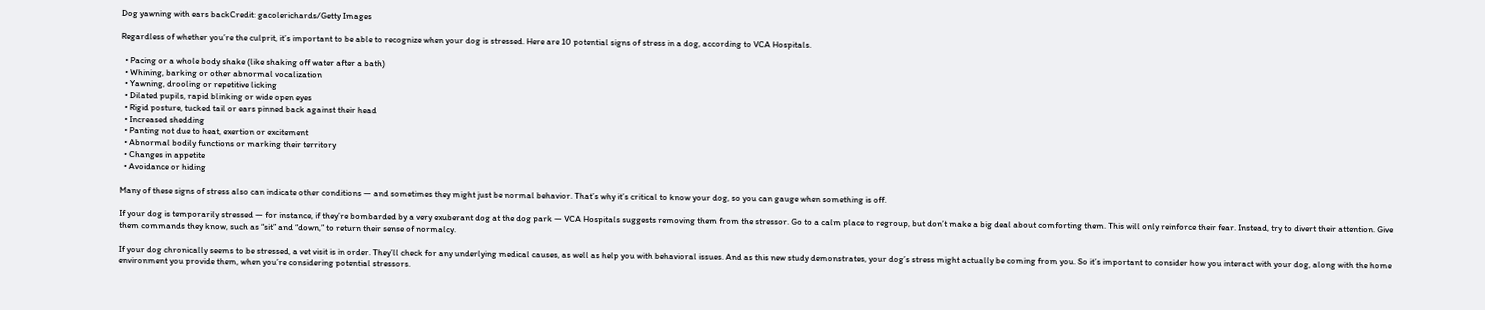Dog yawning with ears backCredit: gacolerichards/Getty Images

Regardless of whether you’re the culprit, it’s important to be able to recognize when your dog is stressed. Here are 10 potential signs of stress in a dog, according to VCA Hospitals.

  • Pacing or a whole body shake (like shaking off water after a bath)
  • Whining, barking or other abnormal vocalization
  • Yawning, drooling or repetitive licking
  • Dilated pupils, rapid blinking or wide open eyes
  • Rigid posture, tucked tail or ears pinned back against their head
  • Increased shedding
  • Panting not due to heat, exertion or excitement
  • Abnormal bodily functions or marking their territory
  • Changes in appetite
  • Avoidance or hiding

Many of these signs of stress also can indicate other conditions — and sometimes they might just be normal behavior. That’s why it’s critical to know your dog, so you can gauge when something is off.

If your dog is temporarily stressed — for instance, if they’re bombarded by a very exuberant dog at the dog park — VCA Hospitals suggests removing them from the stressor. Go to a calm place to regroup, but don’t make a big deal about comforting them. This will only reinforce their fear. Instead, try to divert their attention. Give them commands they know, such as “sit” and “down,” to return their sense of normalcy.

If your dog chronically seems to be stressed, a vet visit is in order. They’ll check for any underlying medical causes, as well as help you with behavioral issues. And as this new study demonstrates, your dog’s stress might actually be coming from you. So it’s important to consider how you interact with your dog, along with the home environment you provide them, when you’re considering potential stressors.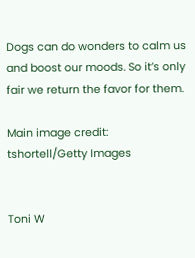Dogs can do wonders to calm us and boost our moods. So it’s only fair we return the favor for them.

Main image credit: tshortell/Getty Images


Toni W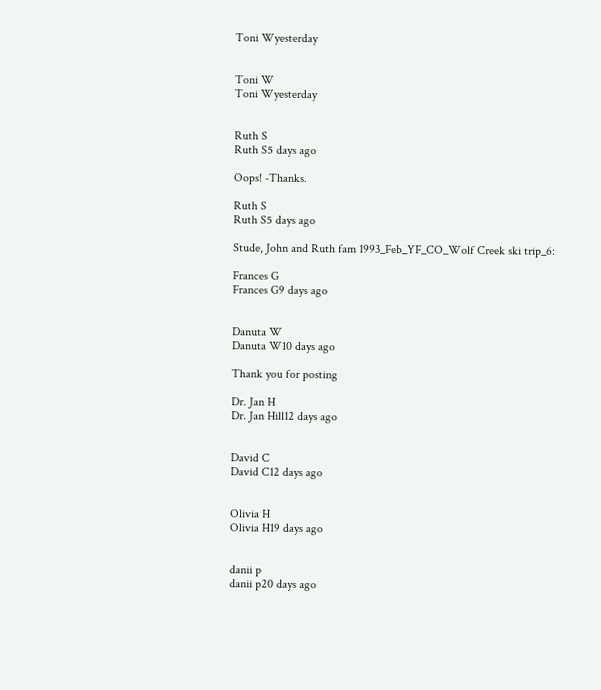Toni Wyesterday


Toni W
Toni Wyesterday


Ruth S
Ruth S5 days ago

Oops! -Thanks.

Ruth S
Ruth S5 days ago

Stude, John and Ruth fam 1993_Feb_YF_CO_Wolf Creek ski trip_6:

Frances G
Frances G9 days ago


Danuta W
Danuta W10 days ago

Thank you for posting

Dr. Jan H
Dr. Jan Hill12 days ago


David C
David C12 days ago


Olivia H
Olivia H19 days ago


danii p
danii p20 days ago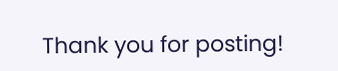Thank you for posting!